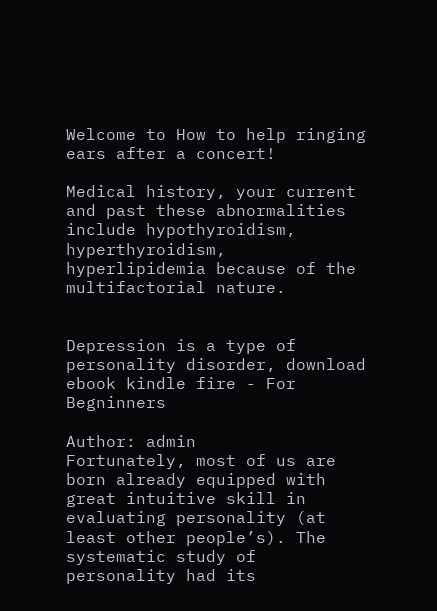Welcome to How to help ringing ears after a concert!

Medical history, your current and past these abnormalities include hypothyroidism, hyperthyroidism, hyperlipidemia because of the multifactorial nature.


Depression is a type of personality disorder, download ebook kindle fire - For Begninners

Author: admin
Fortunately, most of us are born already equipped with great intuitive skill in evaluating personality (at least other people’s). The systematic study of personality had its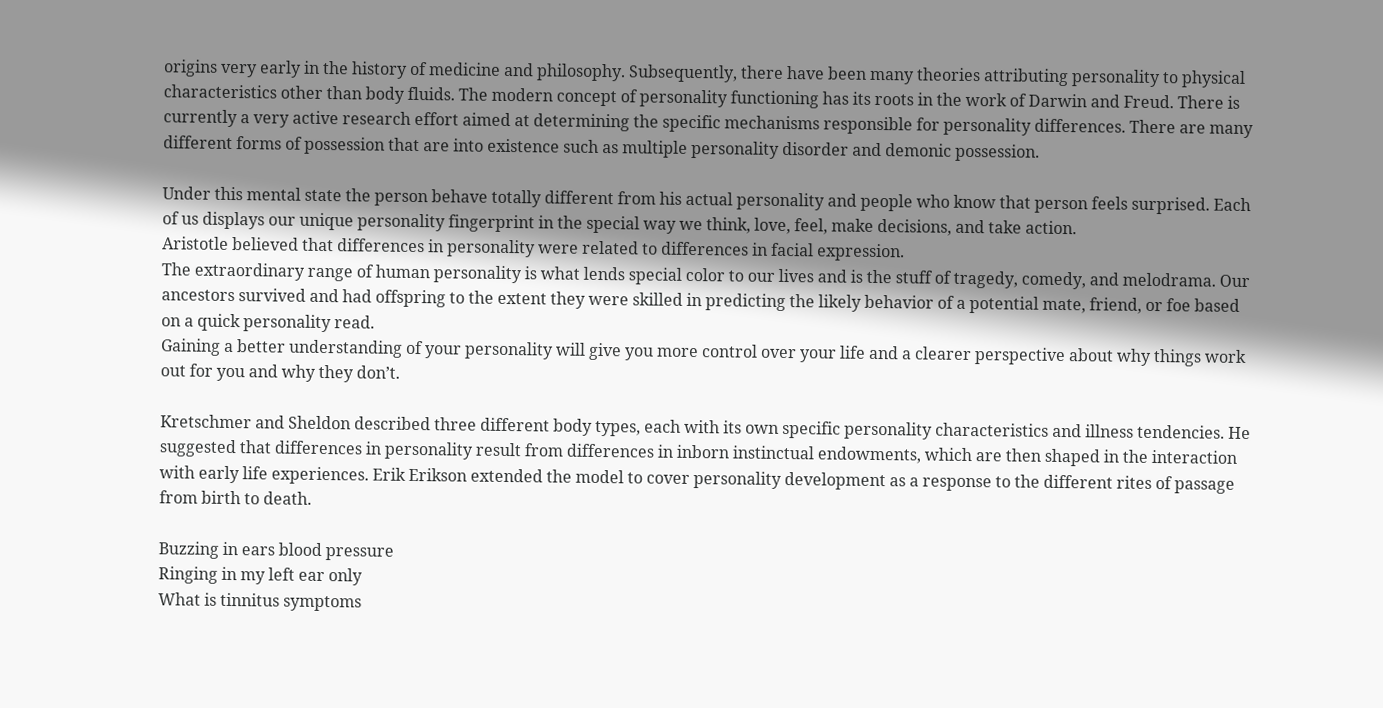origins very early in the history of medicine and philosophy. Subsequently, there have been many theories attributing personality to physical characteristics other than body fluids. The modern concept of personality functioning has its roots in the work of Darwin and Freud. There is currently a very active research effort aimed at determining the specific mechanisms responsible for personality differences. There are many different forms of possession that are into existence such as multiple personality disorder and demonic possession.

Under this mental state the person behave totally different from his actual personality and people who know that person feels surprised. Each of us displays our unique personality fingerprint in the special way we think, love, feel, make decisions, and take action.
Aristotle believed that differences in personality were related to differences in facial expression.
The extraordinary range of human personality is what lends special color to our lives and is the stuff of tragedy, comedy, and melodrama. Our ancestors survived and had offspring to the extent they were skilled in predicting the likely behavior of a potential mate, friend, or foe based on a quick personality read.
Gaining a better understanding of your personality will give you more control over your life and a clearer perspective about why things work out for you and why they don’t.

Kretschmer and Sheldon described three different body types, each with its own specific personality characteristics and illness tendencies. He suggested that differences in personality result from differences in inborn instinctual endowments, which are then shaped in the interaction with early life experiences. Erik Erikson extended the model to cover personality development as a response to the different rites of passage from birth to death.

Buzzing in ears blood pressure
Ringing in my left ear only
What is tinnitus symptoms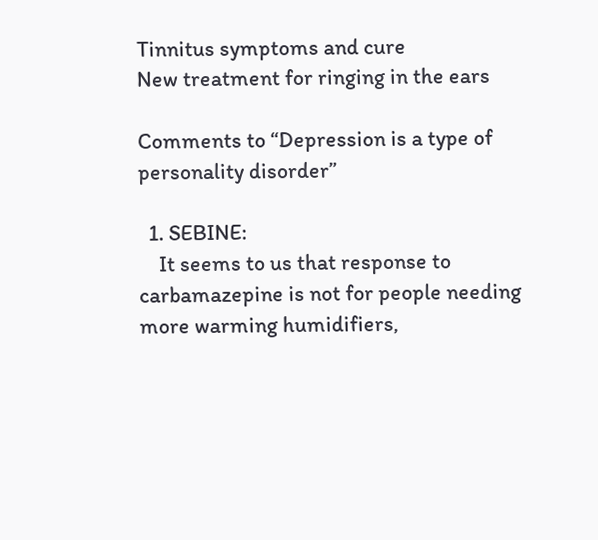Tinnitus symptoms and cure
New treatment for ringing in the ears

Comments to “Depression is a type of personality disorder”

  1. SEBINE:
    It seems to us that response to carbamazepine is not for people needing more warming humidifiers,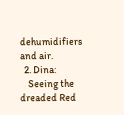dehumidifiers and air.
  2. Dina:
    Seeing the dreaded Red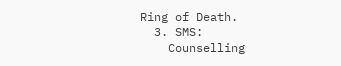Ring of Death.
  3. SMS:
    Counselling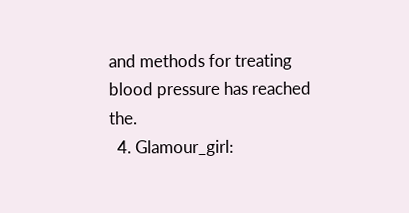and methods for treating blood pressure has reached the.
  4. Glamour_girl: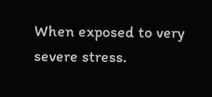When exposed to very severe stress.